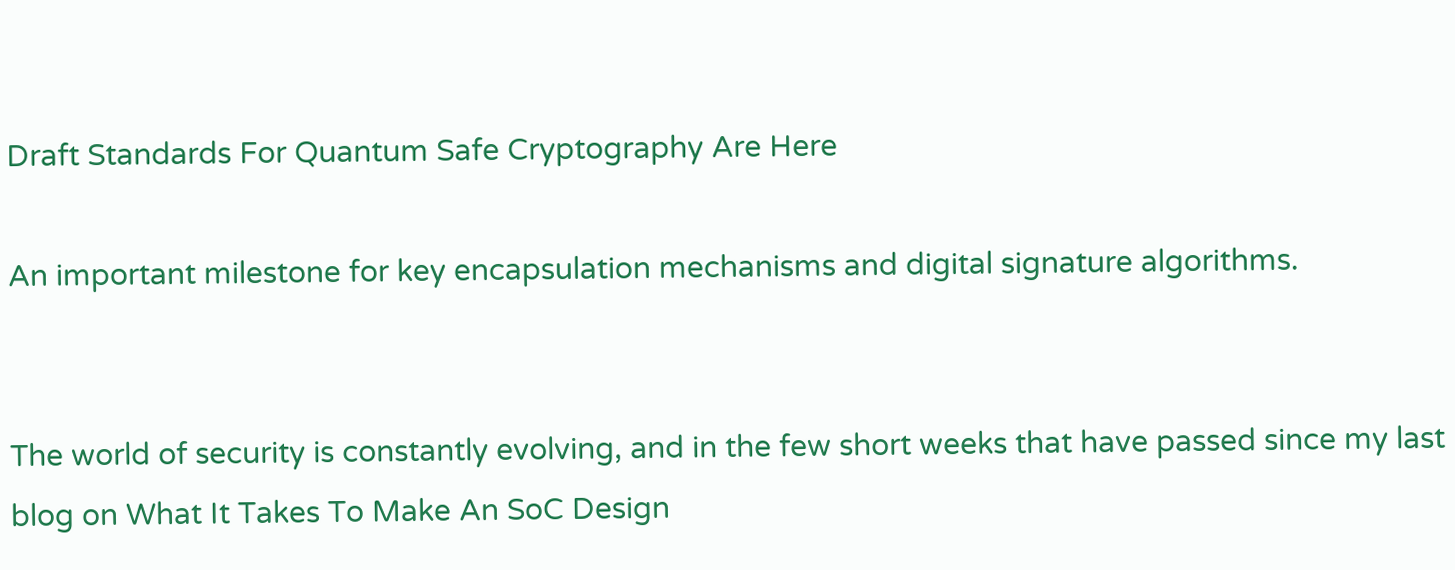Draft Standards For Quantum Safe Cryptography Are Here

An important milestone for key encapsulation mechanisms and digital signature algorithms.


The world of security is constantly evolving, and in the few short weeks that have passed since my last blog on What It Takes To Make An SoC Design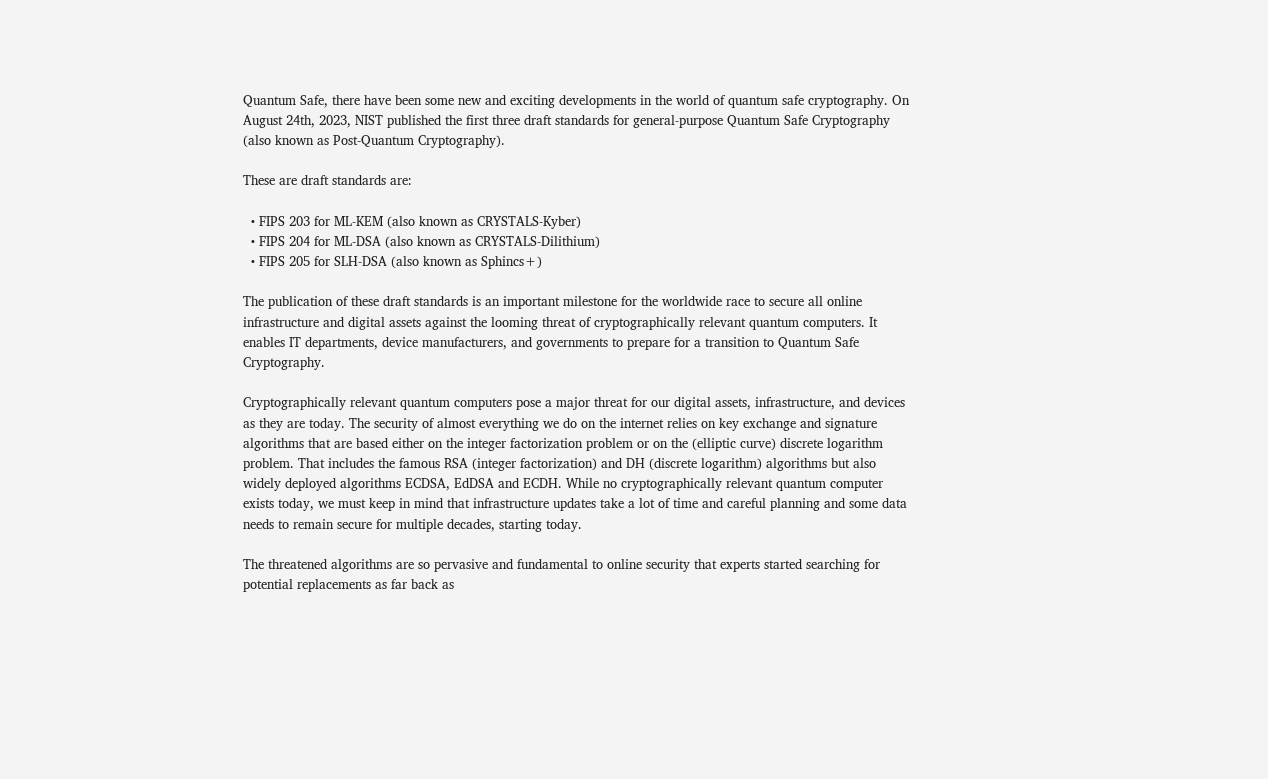Quantum Safe, there have been some new and exciting developments in the world of quantum safe cryptography. On August 24th, 2023, NIST published the first three draft standards for general-purpose Quantum Safe Cryptography (also known as Post-Quantum Cryptography).

These are draft standards are:

  • FIPS 203 for ML-KEM (also known as CRYSTALS-Kyber)
  • FIPS 204 for ML-DSA (also known as CRYSTALS-Dilithium)
  • FIPS 205 for SLH-DSA (also known as Sphincs+)

The publication of these draft standards is an important milestone for the worldwide race to secure all online infrastructure and digital assets against the looming threat of cryptographically relevant quantum computers. It enables IT departments, device manufacturers, and governments to prepare for a transition to Quantum Safe Cryptography.

Cryptographically relevant quantum computers pose a major threat for our digital assets, infrastructure, and devices as they are today. The security of almost everything we do on the internet relies on key exchange and signature algorithms that are based either on the integer factorization problem or on the (elliptic curve) discrete logarithm problem. That includes the famous RSA (integer factorization) and DH (discrete logarithm) algorithms but also widely deployed algorithms ECDSA, EdDSA and ECDH. While no cryptographically relevant quantum computer exists today, we must keep in mind that infrastructure updates take a lot of time and careful planning and some data needs to remain secure for multiple decades, starting today.

The threatened algorithms are so pervasive and fundamental to online security that experts started searching for potential replacements as far back as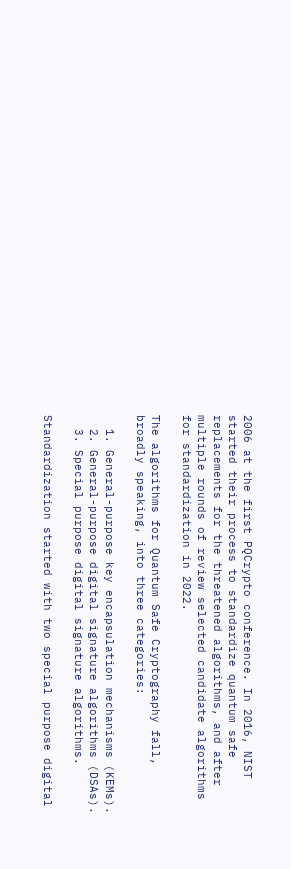2006 at the first PQCrypto conference. In 2016, NIST started their process to standardize quantum safe replacements for the threatened algorithms, and after multiple rounds of review selected candidate algorithms for standardization in 2022.

The algorithms for Quantum Safe Cryptography fall, broadly speaking, into three categories:

  1. General-purpose key encapsulation mechanisms (KEMs).
  2. General-purpose digital signature algorithms (DSAs).
  3. Special purpose digital signature algorithms.

Standardization started with two special purpose digital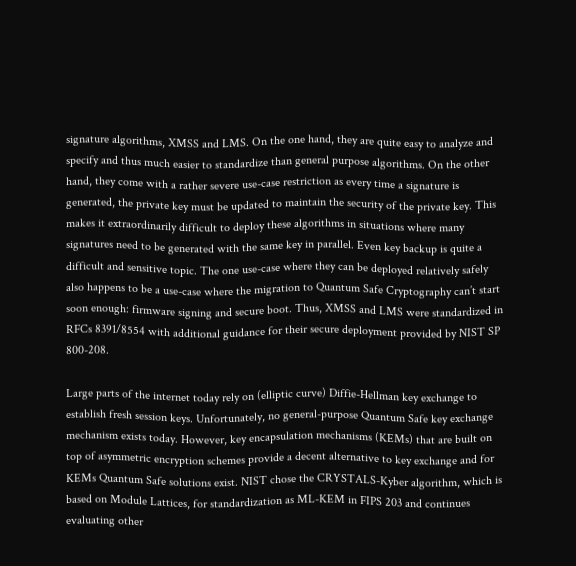signature algorithms, XMSS and LMS. On the one hand, they are quite easy to analyze and specify and thus much easier to standardize than general purpose algorithms. On the other hand, they come with a rather severe use-case restriction as every time a signature is generated, the private key must be updated to maintain the security of the private key. This makes it extraordinarily difficult to deploy these algorithms in situations where many signatures need to be generated with the same key in parallel. Even key backup is quite a difficult and sensitive topic. The one use-case where they can be deployed relatively safely also happens to be a use-case where the migration to Quantum Safe Cryptography can’t start soon enough: firmware signing and secure boot. Thus, XMSS and LMS were standardized in RFCs 8391/8554 with additional guidance for their secure deployment provided by NIST SP 800-208.

Large parts of the internet today rely on (elliptic curve) Diffie-Hellman key exchange to establish fresh session keys. Unfortunately, no general-purpose Quantum Safe key exchange mechanism exists today. However, key encapsulation mechanisms (KEMs) that are built on top of asymmetric encryption schemes provide a decent alternative to key exchange and for KEMs Quantum Safe solutions exist. NIST chose the CRYSTALS-Kyber algorithm, which is based on Module Lattices, for standardization as ML-KEM in FIPS 203 and continues evaluating other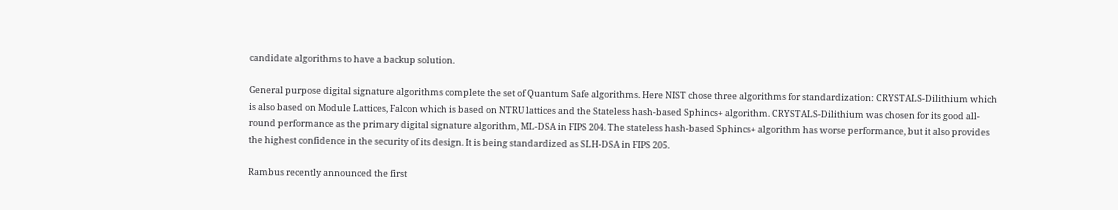candidate algorithms to have a backup solution.

General purpose digital signature algorithms complete the set of Quantum Safe algorithms. Here NIST chose three algorithms for standardization: CRYSTALS-Dilithium which is also based on Module Lattices, Falcon which is based on NTRU lattices and the Stateless hash-based Sphincs+ algorithm. CRYSTALS-Dilithium was chosen for its good all-round performance as the primary digital signature algorithm, ML-DSA in FIPS 204. The stateless hash-based Sphincs+ algorithm has worse performance, but it also provides the highest confidence in the security of its design. It is being standardized as SLH-DSA in FIPS 205.

Rambus recently announced the first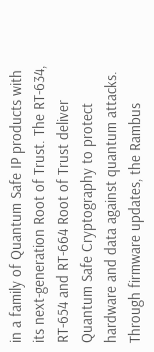in a family of Quantum Safe IP products with its next-generation Root of Trust. The RT-634, RT-654 and RT-664 Root of Trust deliver Quantum Safe Cryptography to protect hardware and data against quantum attacks. Through firmware updates, the Rambus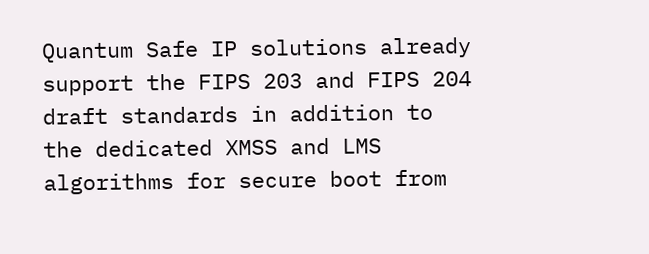Quantum Safe IP solutions already support the FIPS 203 and FIPS 204 draft standards in addition to the dedicated XMSS and LMS algorithms for secure boot from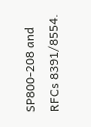SP800-208 and RFCs 8391/8554.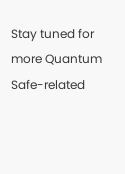Stay tuned for more Quantum Safe-related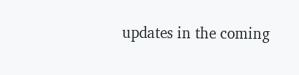updates in the coming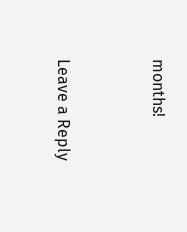months!


Leave a Reply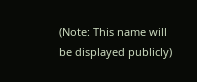(Note: This name will be displayed publicly)